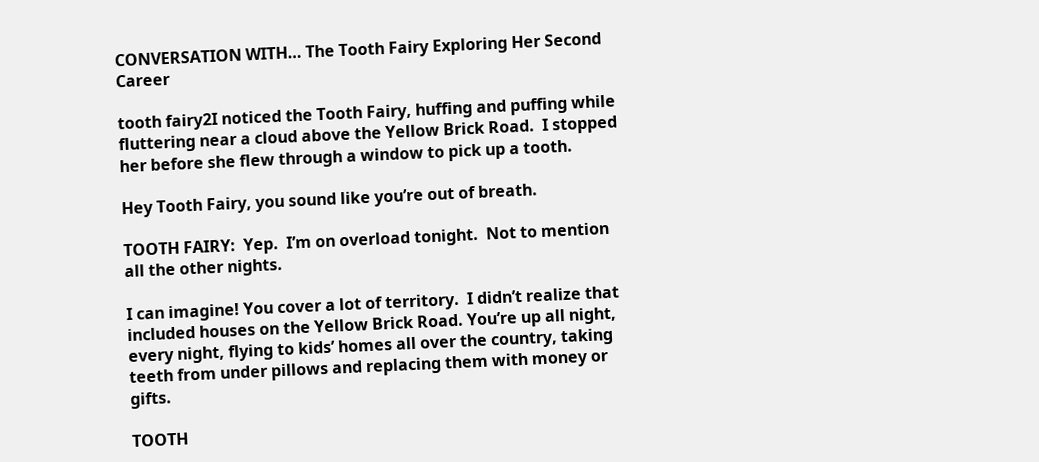CONVERSATION WITH… The Tooth Fairy Exploring Her Second Career

tooth fairy2I noticed the Tooth Fairy, huffing and puffing while fluttering near a cloud above the Yellow Brick Road.  I stopped her before she flew through a window to pick up a tooth.

Hey Tooth Fairy, you sound like you’re out of breath.

TOOTH FAIRY:  Yep.  I’m on overload tonight.  Not to mention all the other nights.

I can imagine! You cover a lot of territory.  I didn’t realize that included houses on the Yellow Brick Road. You’re up all night, every night, flying to kids’ homes all over the country, taking teeth from under pillows and replacing them with money or gifts.

TOOTH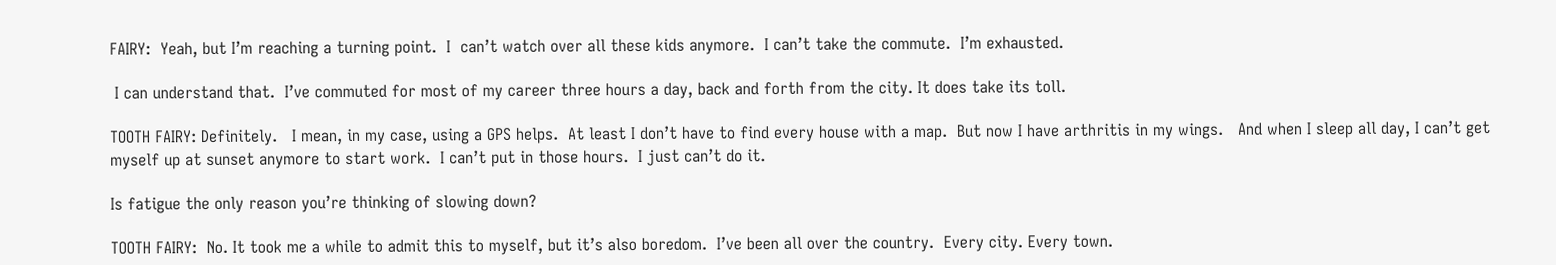FAIRY:  Yeah, but I’m reaching a turning point.  I  can’t watch over all these kids anymore.  I can’t take the commute.  I’m exhausted.

 I can understand that.  I’ve commuted for most of my career three hours a day, back and forth from the city. It does take its toll.

TOOTH FAIRY: Definitely.   I mean, in my case, using a GPS helps.  At least I don’t have to find every house with a map.  But now I have arthritis in my wings.   And when I sleep all day, I can’t get myself up at sunset anymore to start work.  I can’t put in those hours.  I just can’t do it.

Is fatigue the only reason you’re thinking of slowing down?

TOOTH FAIRY:  No. It took me a while to admit this to myself, but it’s also boredom.  I’ve been all over the country.  Every city. Every town.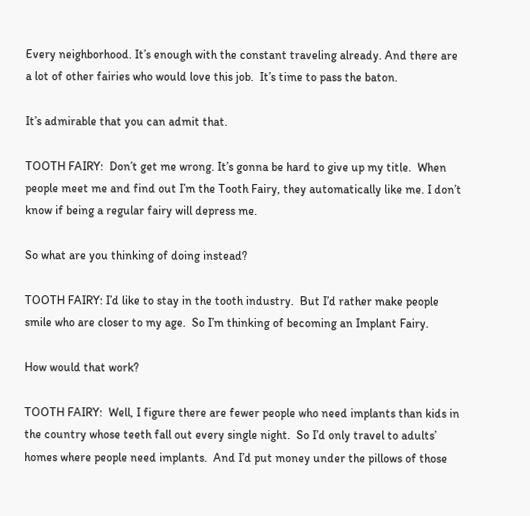Every neighborhood. It’s enough with the constant traveling already. And there are a lot of other fairies who would love this job.  It’s time to pass the baton.

It’s admirable that you can admit that.

TOOTH FAIRY:  Don’t get me wrong. It’s gonna be hard to give up my title.  When people meet me and find out I’m the Tooth Fairy, they automatically like me. I don’t know if being a regular fairy will depress me.

So what are you thinking of doing instead?

TOOTH FAIRY: I’d like to stay in the tooth industry.  But I’d rather make people smile who are closer to my age.  So I’m thinking of becoming an Implant Fairy.

How would that work?

TOOTH FAIRY:  Well, I figure there are fewer people who need implants than kids in the country whose teeth fall out every single night.  So I’d only travel to adults’ homes where people need implants.  And I’d put money under the pillows of those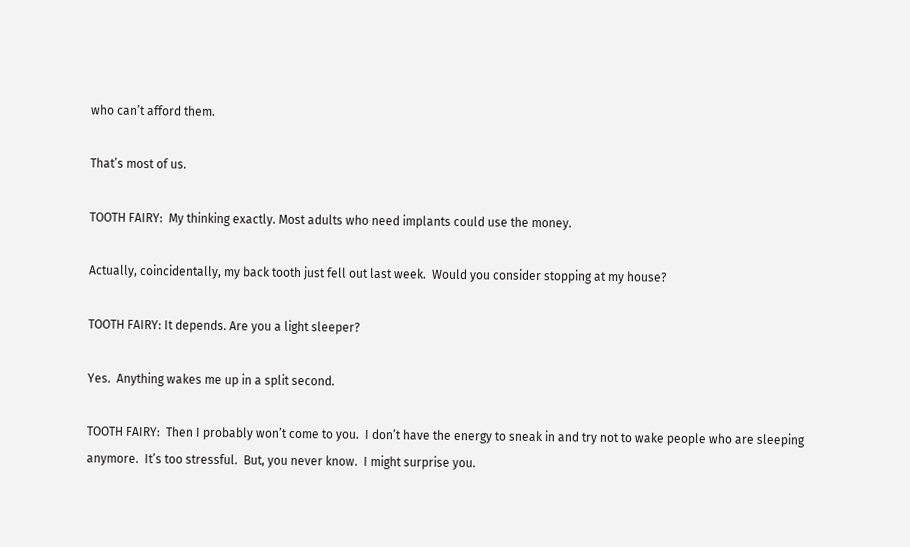who can’t afford them.

That’s most of us.

TOOTH FAIRY:  My thinking exactly. Most adults who need implants could use the money.

Actually, coincidentally, my back tooth just fell out last week.  Would you consider stopping at my house?

TOOTH FAIRY: It depends. Are you a light sleeper?

Yes.  Anything wakes me up in a split second.

TOOTH FAIRY:  Then I probably won’t come to you.  I don’t have the energy to sneak in and try not to wake people who are sleeping anymore.  It’s too stressful.  But, you never know.  I might surprise you.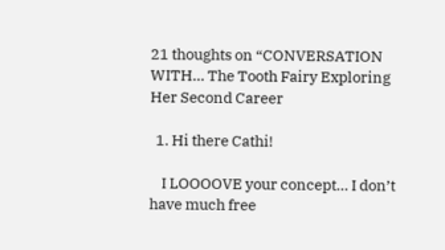21 thoughts on “CONVERSATION WITH… The Tooth Fairy Exploring Her Second Career

  1. Hi there Cathi!

    I LOOOOVE your concept… I don’t have much free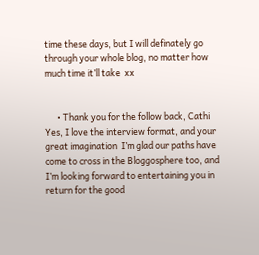time these days, but I will definately go through your whole blog, no matter how much time it’ll take  xx


      • Thank you for the follow back, Cathi  Yes, I love the interview format, and your great imagination  I’m glad our paths have come to cross in the Bloggosphere too, and I’m looking forward to entertaining you in return for the good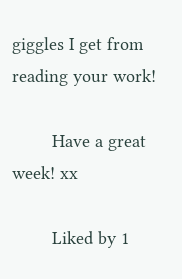giggles I get from reading your work!

        Have a great week! xx

        Liked by 1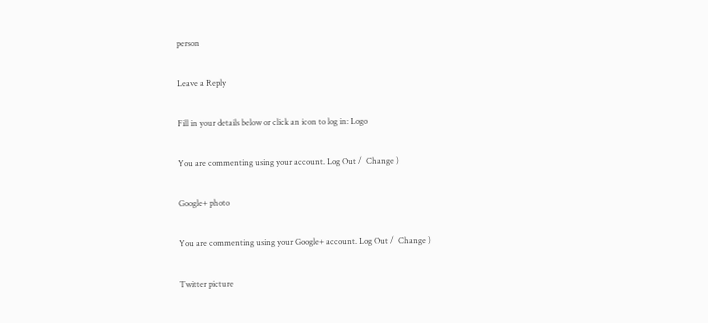person

Leave a Reply

Fill in your details below or click an icon to log in: Logo

You are commenting using your account. Log Out /  Change )

Google+ photo

You are commenting using your Google+ account. Log Out /  Change )

Twitter picture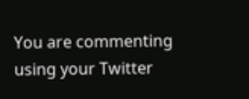You are commenting using your Twitter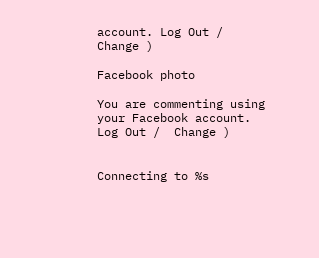account. Log Out /  Change )

Facebook photo

You are commenting using your Facebook account. Log Out /  Change )


Connecting to %s